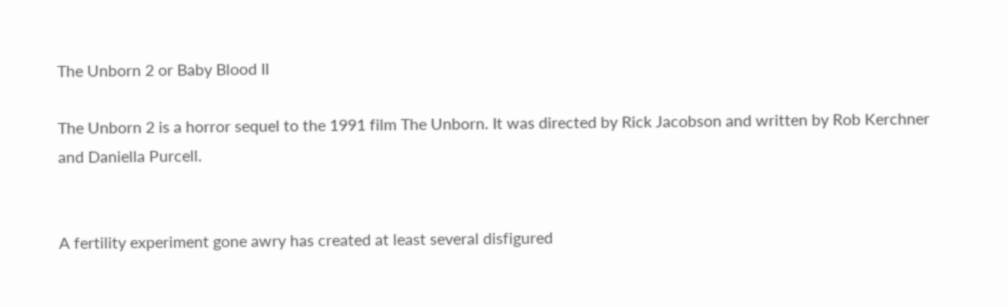The Unborn 2 or Baby Blood II

The Unborn 2 is a horror sequel to the 1991 film The Unborn. It was directed by Rick Jacobson and written by Rob Kerchner and Daniella Purcell.


A fertility experiment gone awry has created at least several disfigured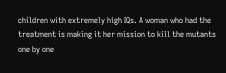children with extremely high IQs. A woman who had the treatment is making it her mission to kill the mutants one by one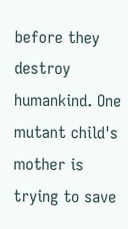before they destroy humankind. One mutant child's mother is trying to save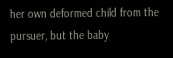her own deformed child from the pursuer, but the baby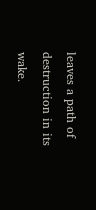leaves a path of destruction in its wake.